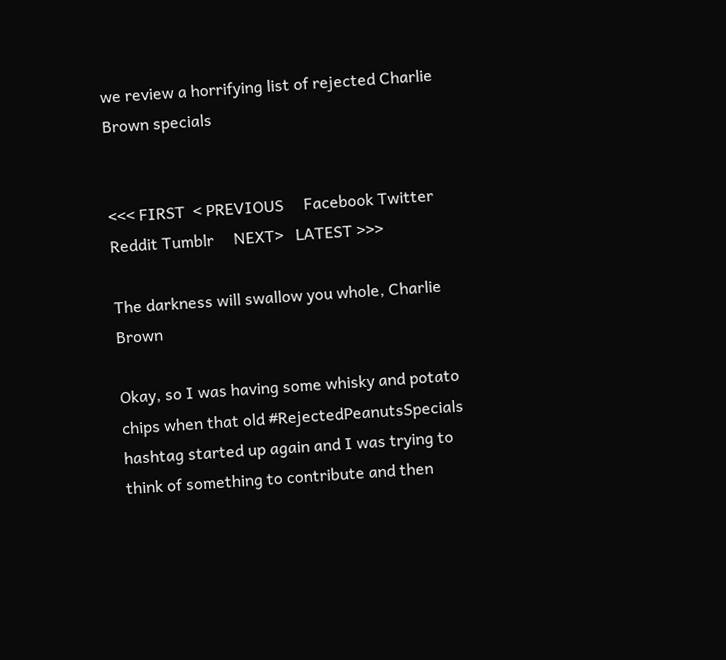we review a horrifying list of rejected Charlie Brown specials


<<< FIRST  < PREVIOUS     Facebook Twitter Reddit Tumblr     NEXT>   LATEST >>>

The darkness will swallow you whole, Charlie Brown

Okay, so I was having some whisky and potato chips when that old #RejectedPeanutsSpecials hashtag started up again and I was trying to think of something to contribute and then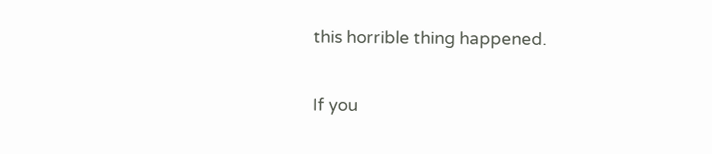this horrible thing happened.

If you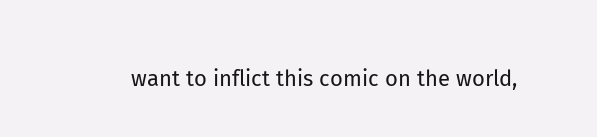want to inflict this comic on the world,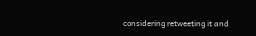considering retweeting it and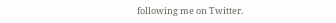following me on Twitter.